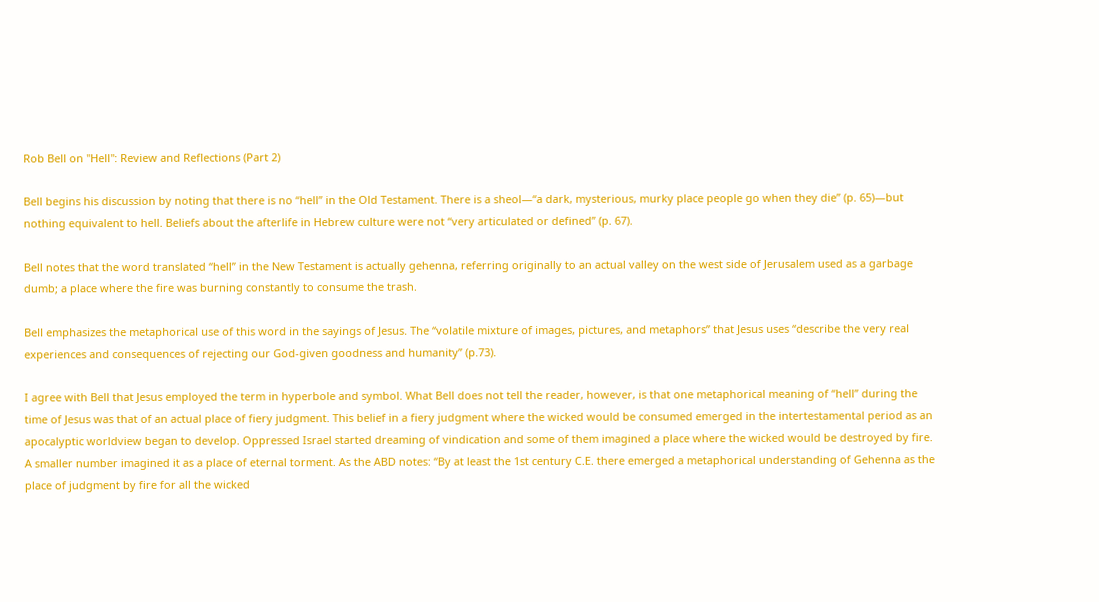Rob Bell on "Hell": Review and Reflections (Part 2)

Bell begins his discussion by noting that there is no “hell” in the Old Testament. There is a sheol—“a dark, mysterious, murky place people go when they die” (p. 65)—but nothing equivalent to hell. Beliefs about the afterlife in Hebrew culture were not “very articulated or defined” (p. 67).

Bell notes that the word translated “hell” in the New Testament is actually gehenna, referring originally to an actual valley on the west side of Jerusalem used as a garbage dumb; a place where the fire was burning constantly to consume the trash.

Bell emphasizes the metaphorical use of this word in the sayings of Jesus. The “volatile mixture of images, pictures, and metaphors” that Jesus uses “describe the very real experiences and consequences of rejecting our God-given goodness and humanity” (p.73).

I agree with Bell that Jesus employed the term in hyperbole and symbol. What Bell does not tell the reader, however, is that one metaphorical meaning of “hell” during the time of Jesus was that of an actual place of fiery judgment. This belief in a fiery judgment where the wicked would be consumed emerged in the intertestamental period as an apocalyptic worldview began to develop. Oppressed Israel started dreaming of vindication and some of them imagined a place where the wicked would be destroyed by fire. A smaller number imagined it as a place of eternal torment. As the ABD notes: “By at least the 1st century C.E. there emerged a metaphorical understanding of Gehenna as the place of judgment by fire for all the wicked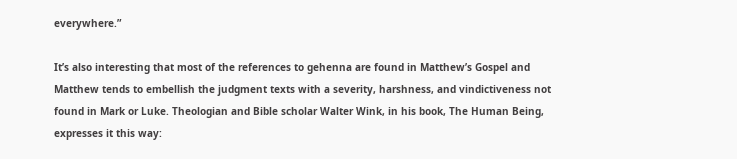everywhere.”

It’s also interesting that most of the references to gehenna are found in Matthew’s Gospel and Matthew tends to embellish the judgment texts with a severity, harshness, and vindictiveness not found in Mark or Luke. Theologian and Bible scholar Walter Wink, in his book, The Human Being, expresses it this way: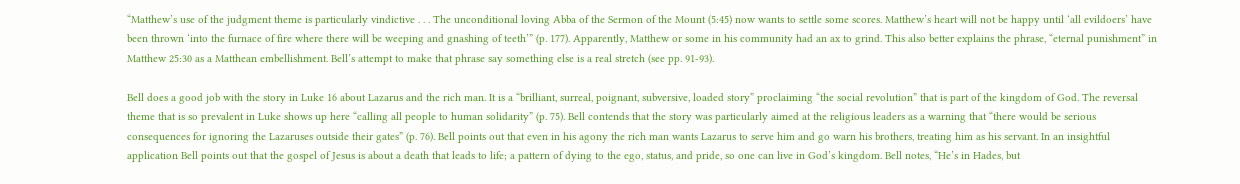“Matthew’s use of the judgment theme is particularly vindictive . . . The unconditional loving Abba of the Sermon of the Mount (5:45) now wants to settle some scores. Matthew’s heart will not be happy until ‘all evildoers’ have been thrown ‘into the furnace of fire where there will be weeping and gnashing of teeth’” (p. 177). Apparently, Matthew or some in his community had an ax to grind. This also better explains the phrase, “eternal punishment” in Matthew 25:30 as a Matthean embellishment. Bell’s attempt to make that phrase say something else is a real stretch (see pp. 91-93).

Bell does a good job with the story in Luke 16 about Lazarus and the rich man. It is a “brilliant, surreal, poignant, subversive, loaded story” proclaiming “the social revolution” that is part of the kingdom of God. The reversal theme that is so prevalent in Luke shows up here “calling all people to human solidarity” (p. 75). Bell contends that the story was particularly aimed at the religious leaders as a warning that “there would be serious consequences for ignoring the Lazaruses outside their gates” (p. 76). Bell points out that even in his agony the rich man wants Lazarus to serve him and go warn his brothers, treating him as his servant. In an insightful application Bell points out that the gospel of Jesus is about a death that leads to life; a pattern of dying to the ego, status, and pride, so one can live in God’s kingdom. Bell notes, “He’s in Hades, but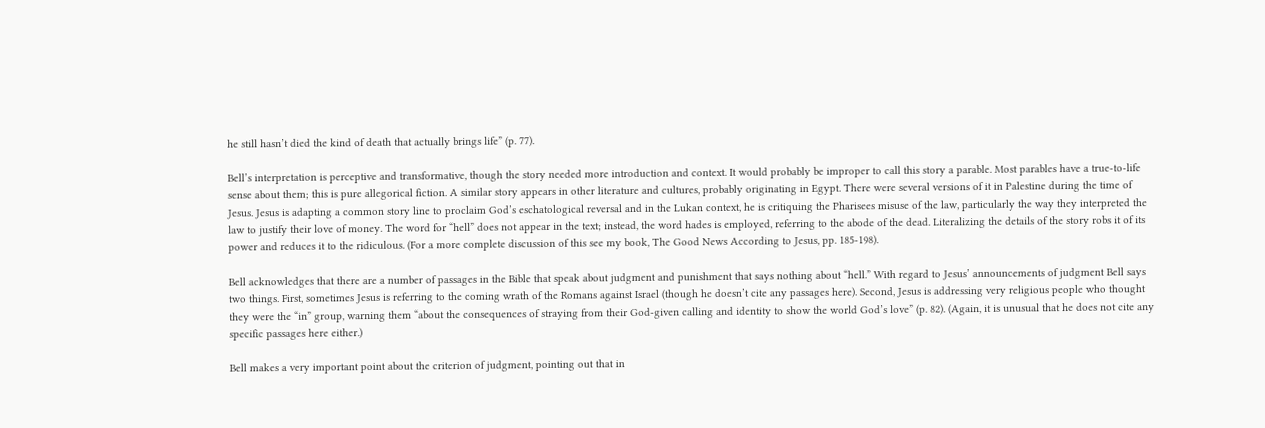he still hasn’t died the kind of death that actually brings life” (p. 77).

Bell’s interpretation is perceptive and transformative, though the story needed more introduction and context. It would probably be improper to call this story a parable. Most parables have a true-to-life sense about them; this is pure allegorical fiction. A similar story appears in other literature and cultures, probably originating in Egypt. There were several versions of it in Palestine during the time of Jesus. Jesus is adapting a common story line to proclaim God’s eschatological reversal and in the Lukan context, he is critiquing the Pharisees misuse of the law, particularly the way they interpreted the law to justify their love of money. The word for “hell” does not appear in the text; instead, the word hades is employed, referring to the abode of the dead. Literalizing the details of the story robs it of its power and reduces it to the ridiculous. (For a more complete discussion of this see my book, The Good News According to Jesus, pp. 185-198).

Bell acknowledges that there are a number of passages in the Bible that speak about judgment and punishment that says nothing about “hell.” With regard to Jesus’ announcements of judgment Bell says two things. First, sometimes Jesus is referring to the coming wrath of the Romans against Israel (though he doesn’t cite any passages here). Second, Jesus is addressing very religious people who thought they were the “in” group, warning them “about the consequences of straying from their God-given calling and identity to show the world God’s love” (p. 82). (Again, it is unusual that he does not cite any specific passages here either.)

Bell makes a very important point about the criterion of judgment, pointing out that in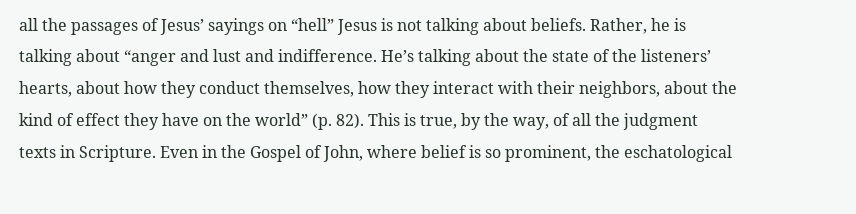all the passages of Jesus’ sayings on “hell” Jesus is not talking about beliefs. Rather, he is talking about “anger and lust and indifference. He’s talking about the state of the listeners’ hearts, about how they conduct themselves, how they interact with their neighbors, about the kind of effect they have on the world” (p. 82). This is true, by the way, of all the judgment texts in Scripture. Even in the Gospel of John, where belief is so prominent, the eschatological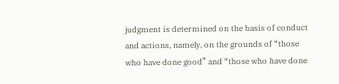judgment is determined on the basis of conduct and actions, namely, on the grounds of “those who have done good” and “those who have done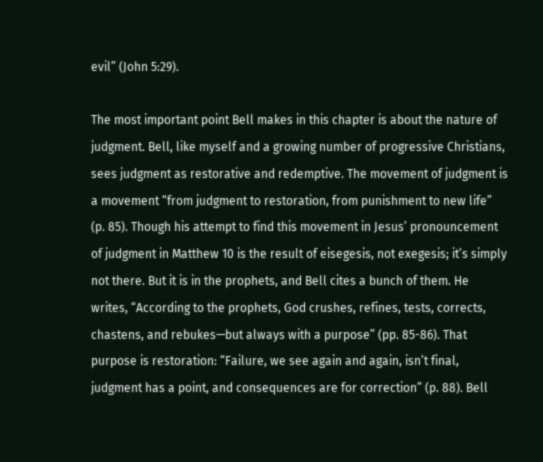evil” (John 5:29).

The most important point Bell makes in this chapter is about the nature of judgment. Bell, like myself and a growing number of progressive Christians, sees judgment as restorative and redemptive. The movement of judgment is a movement “from judgment to restoration, from punishment to new life” (p. 85). Though his attempt to find this movement in Jesus’ pronouncement of judgment in Matthew 10 is the result of eisegesis, not exegesis; it’s simply not there. But it is in the prophets, and Bell cites a bunch of them. He writes, “According to the prophets, God crushes, refines, tests, corrects, chastens, and rebukes—but always with a purpose” (pp. 85-86). That purpose is restoration: “Failure, we see again and again, isn’t final, judgment has a point, and consequences are for correction” (p. 88). Bell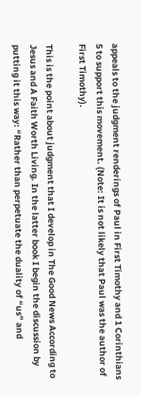appeals to the judgment renderings of Paul in First Timothy and 1 Corinthians 5 to support this movement. (Note: It is not likely that Paul was the author of First Timothy).

This is the point about judgment that I develop in The Good News According to Jesus and A Faith Worth Living. In the latter book I begin the discussion by putting it this way: “Rather than perpetuate the duality of “us” and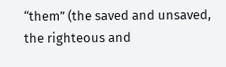“them” (the saved and unsaved, the righteous and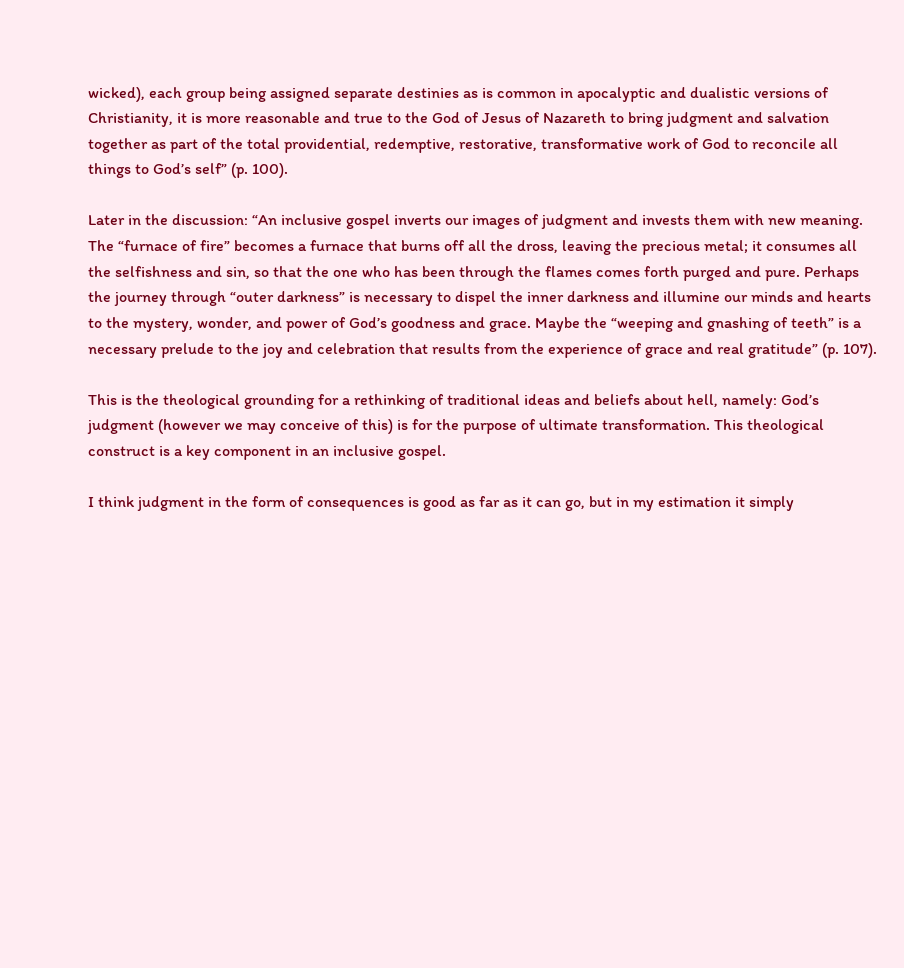wicked), each group being assigned separate destinies as is common in apocalyptic and dualistic versions of Christianity, it is more reasonable and true to the God of Jesus of Nazareth to bring judgment and salvation together as part of the total providential, redemptive, restorative, transformative work of God to reconcile all things to God’s self” (p. 100).

Later in the discussion: “An inclusive gospel inverts our images of judgment and invests them with new meaning. The “furnace of fire” becomes a furnace that burns off all the dross, leaving the precious metal; it consumes all the selfishness and sin, so that the one who has been through the flames comes forth purged and pure. Perhaps the journey through “outer darkness” is necessary to dispel the inner darkness and illumine our minds and hearts to the mystery, wonder, and power of God’s goodness and grace. Maybe the “weeping and gnashing of teeth” is a necessary prelude to the joy and celebration that results from the experience of grace and real gratitude” (p. 107).

This is the theological grounding for a rethinking of traditional ideas and beliefs about hell, namely: God’s judgment (however we may conceive of this) is for the purpose of ultimate transformation. This theological construct is a key component in an inclusive gospel.

I think judgment in the form of consequences is good as far as it can go, but in my estimation it simply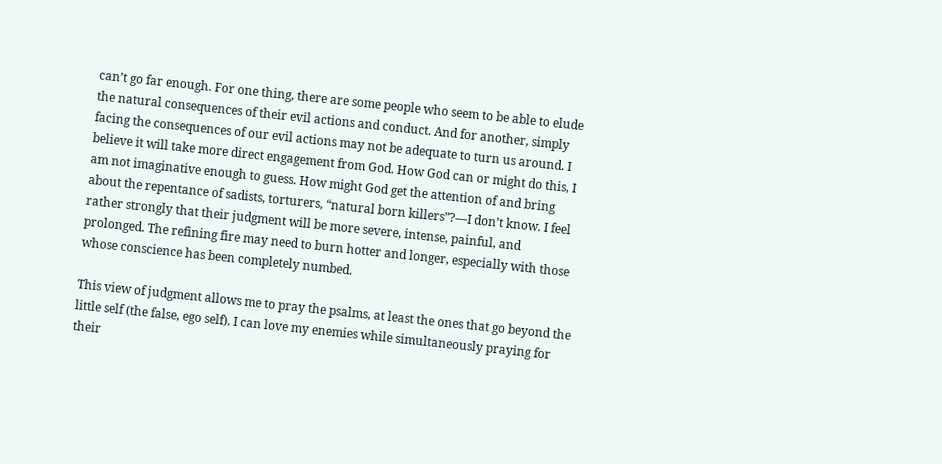can’t go far enough. For one thing, there are some people who seem to be able to elude the natural consequences of their evil actions and conduct. And for another, simply facing the consequences of our evil actions may not be adequate to turn us around. I believe it will take more direct engagement from God. How God can or might do this, I am not imaginative enough to guess. How might God get the attention of and bring about the repentance of sadists, torturers, “natural born killers”?—I don’t know. I feel rather strongly that their judgment will be more severe, intense, painful, and prolonged. The refining fire may need to burn hotter and longer, especially with those whose conscience has been completely numbed.

This view of judgment allows me to pray the psalms, at least the ones that go beyond the little self (the false, ego self). I can love my enemies while simultaneously praying for their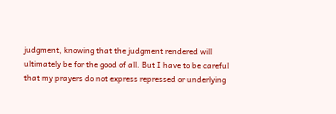judgment, knowing that the judgment rendered will ultimately be for the good of all. But I have to be careful that my prayers do not express repressed or underlying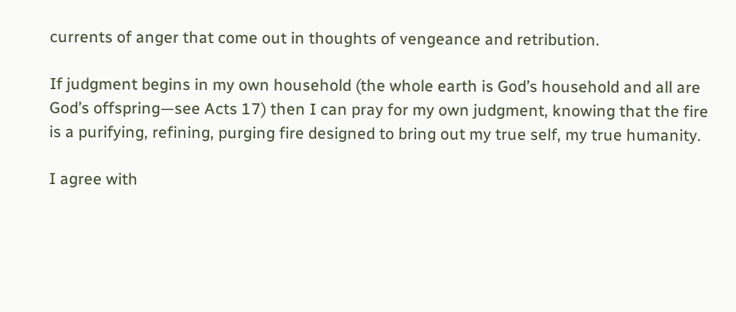currents of anger that come out in thoughts of vengeance and retribution.

If judgment begins in my own household (the whole earth is God’s household and all are God’s offspring—see Acts 17) then I can pray for my own judgment, knowing that the fire is a purifying, refining, purging fire designed to bring out my true self, my true humanity.

I agree with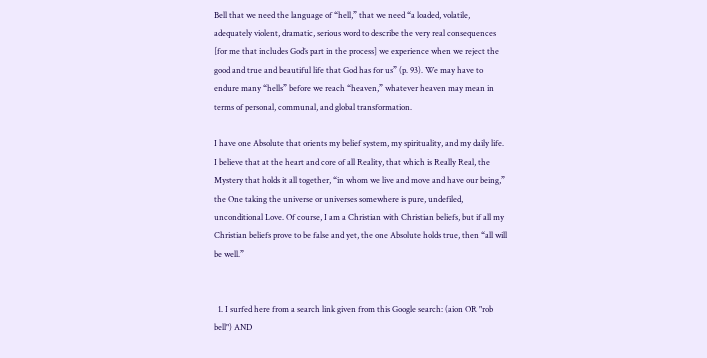Bell that we need the language of “hell,” that we need “a loaded, volatile, adequately violent, dramatic, serious word to describe the very real consequences [for me that includes God’s part in the process] we experience when we reject the good and true and beautiful life that God has for us” (p. 93). We may have to endure many “hells” before we reach “heaven,” whatever heaven may mean in terms of personal, communal, and global transformation.

I have one Absolute that orients my belief system, my spirituality, and my daily life. I believe that at the heart and core of all Reality, that which is Really Real, the Mystery that holds it all together, “in whom we live and move and have our being,” the One taking the universe or universes somewhere is pure, undefiled, unconditional Love. Of course, I am a Christian with Christian beliefs, but if all my Christian beliefs prove to be false and yet, the one Absolute holds true, then “all will be well.”


  1. I surfed here from a search link given from this Google search: (aion OR "rob bell") AND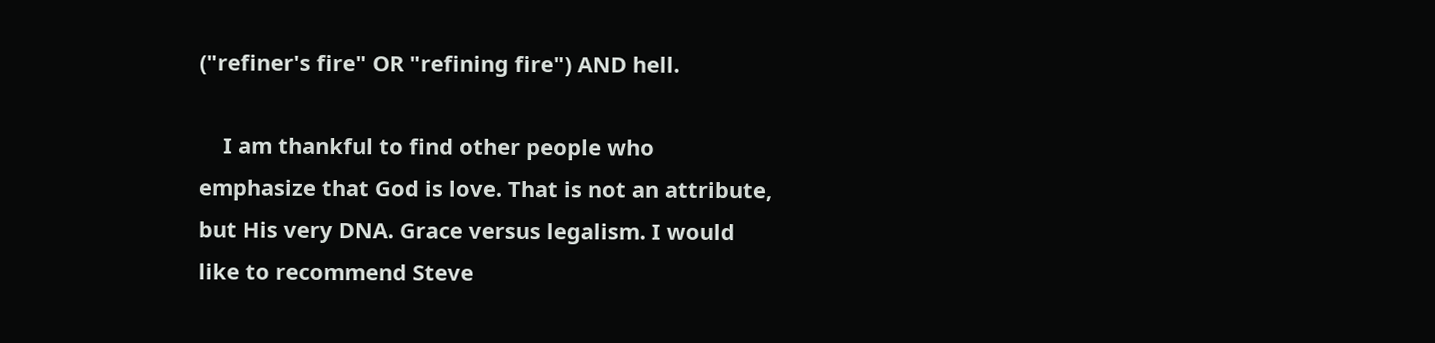("refiner's fire" OR "refining fire") AND hell.

    I am thankful to find other people who emphasize that God is love. That is not an attribute, but His very DNA. Grace versus legalism. I would like to recommend Steve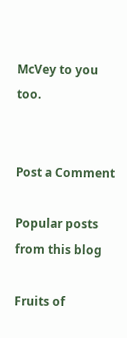McVey to you too.


Post a Comment

Popular posts from this blog

Fruits of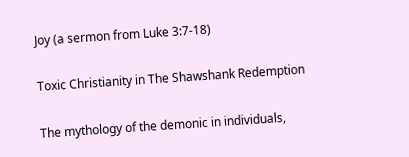Joy (a sermon from Luke 3:7-18)

Toxic Christianity in The Shawshank Redemption

The mythology of the demonic in individuals,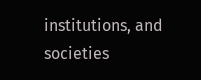institutions, and societies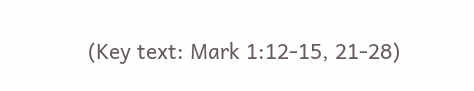(Key text: Mark 1:12-15, 21-28)